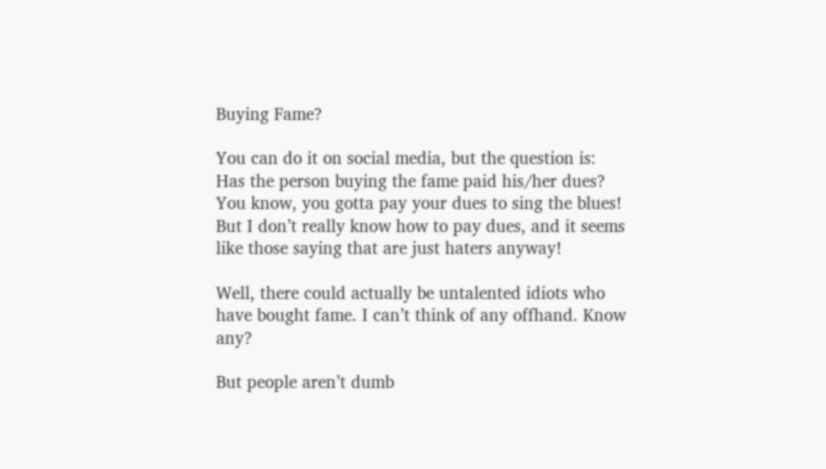Buying Fame?

You can do it on social media, but the question is: Has the person buying the fame paid his/her dues? You know, you gotta pay your dues to sing the blues! But I don’t really know how to pay dues, and it seems like those saying that are just haters anyway!

Well, there could actually be untalented idiots who have bought fame. I can’t think of any offhand. Know any?

But people aren’t dumb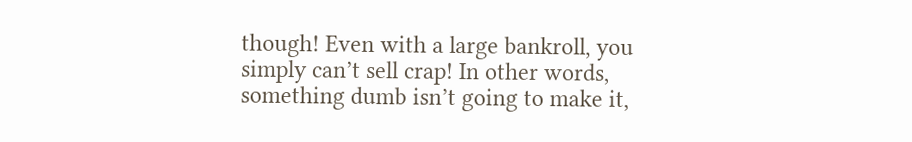though! Even with a large bankroll, you simply can’t sell crap! In other words, something dumb isn’t going to make it,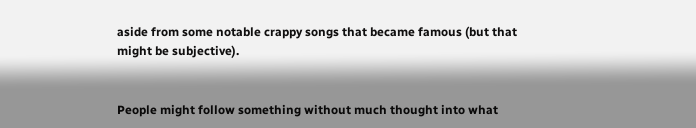aside from some notable crappy songs that became famous (but that might be subjective).


People might follow something without much thought into what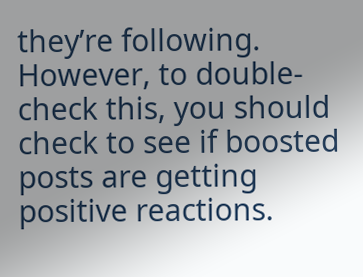they’re following. However, to double-check this, you should check to see if boosted posts are getting positive reactions.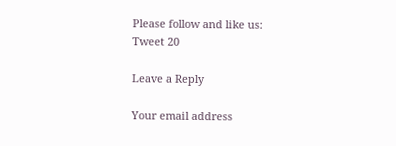Please follow and like us:
Tweet 20

Leave a Reply

Your email address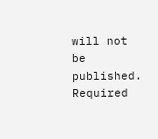will not be published. Required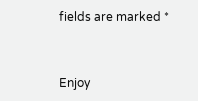fields are marked *


Enjoy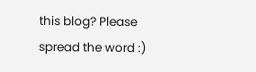this blog? Please spread the word :)